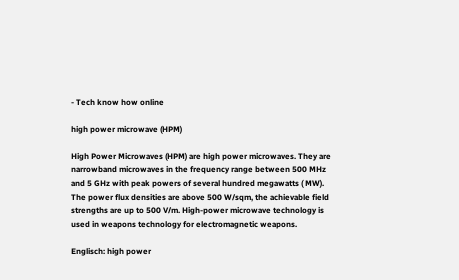- Tech know how online

high power microwave (HPM)

High Power Microwaves (HPM) are high power microwaves. They are narrowband microwaves in the frequency range between 500 MHz and 5 GHz with peak powers of several hundred megawatts ( MW). The power flux densities are above 500 W/sqm, the achievable field strengths are up to 500 V/m. High-power microwave technology is used in weapons technology for electromagnetic weapons.

Englisch: high power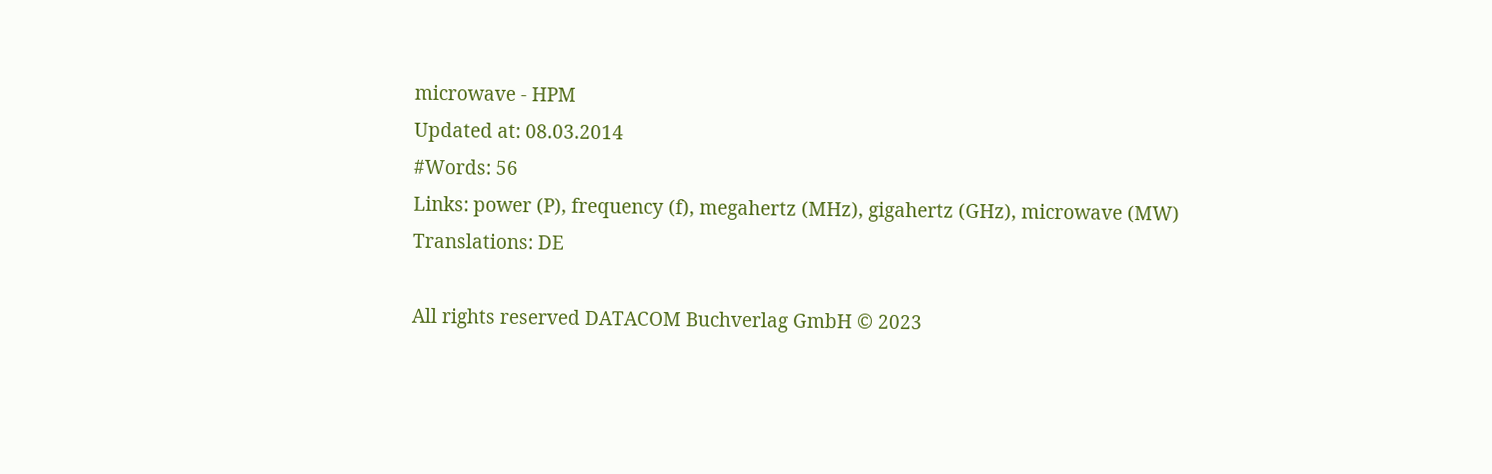microwave - HPM
Updated at: 08.03.2014
#Words: 56
Links: power (P), frequency (f), megahertz (MHz), gigahertz (GHz), microwave (MW)
Translations: DE

All rights reserved DATACOM Buchverlag GmbH © 2023